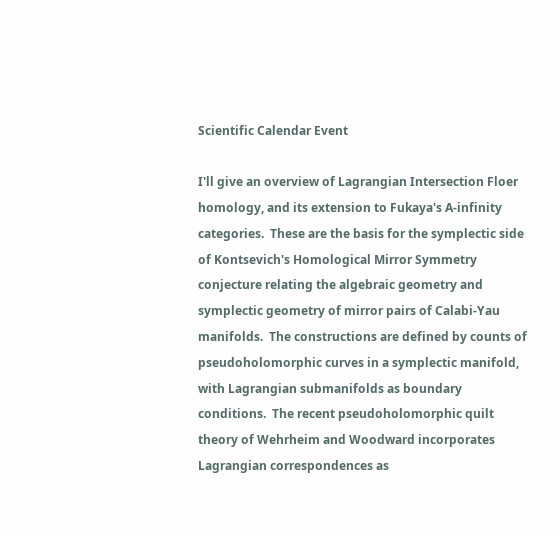Scientific Calendar Event

I'll give an overview of Lagrangian Intersection Floer homology, and its extension to Fukaya's A-infinity categories.  These are the basis for the symplectic side of Kontsevich's Homological Mirror Symmetry conjecture relating the algebraic geometry and symplectic geometry of mirror pairs of Calabi-Yau manifolds.  The constructions are defined by counts of pseudoholomorphic curves in a symplectic manifold, with Lagrangian submanifolds as boundary conditions.  The recent pseudoholomorphic quilt theory of Wehrheim and Woodward incorporates Lagrangian correspondences as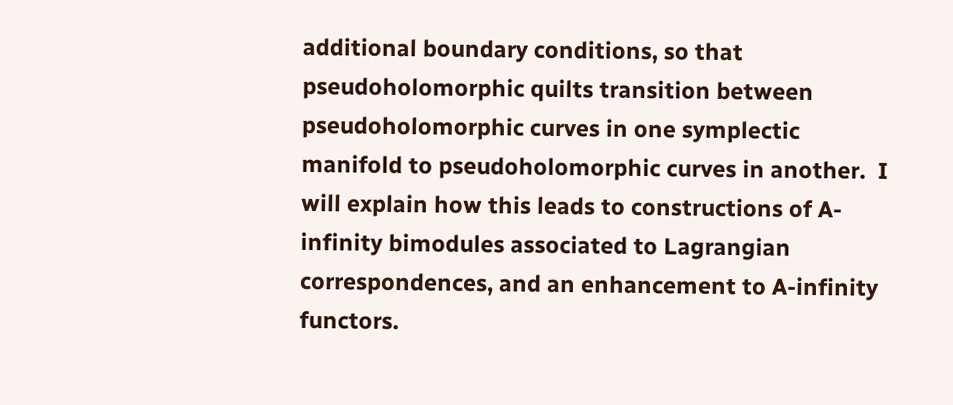additional boundary conditions, so that pseudoholomorphic quilts transition between pseudoholomorphic curves in one symplectic manifold to pseudoholomorphic curves in another.  I will explain how this leads to constructions of A-infinity bimodules associated to Lagrangian correspondences, and an enhancement to A-infinity functors.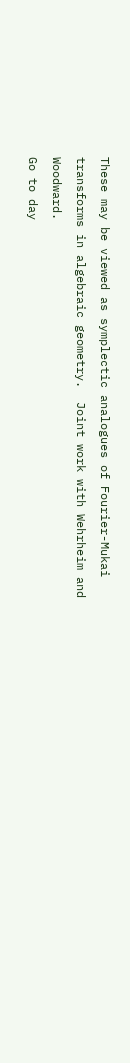These may be viewed as symplectic analogues of Fourier-Mukai transforms in algebraic geometry.  Joint work with Wehrheim and Woodward.
Go to day